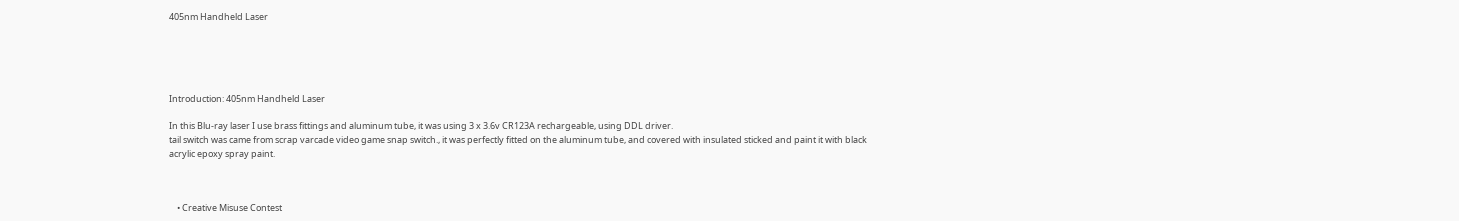405nm Handheld Laser





Introduction: 405nm Handheld Laser

In this Blu-ray laser I use brass fittings and aluminum tube, it was using 3 x 3.6v CR123A rechargeable, using DDL driver.
tail switch was came from scrap varcade video game snap switch., it was perfectly fitted on the aluminum tube, and covered with insulated sticked and paint it with black acrylic epoxy spray paint.



    • Creative Misuse Contest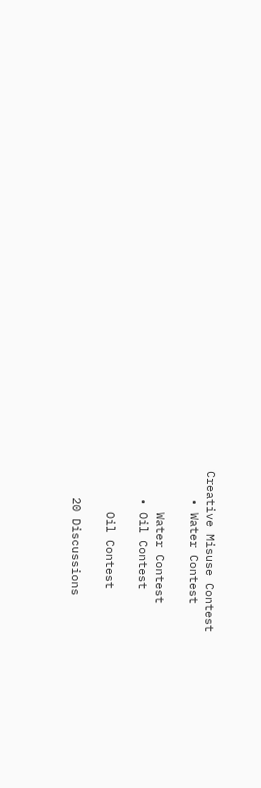Creative Misuse Contest
    • Water Contest

      Water Contest
    • Oil Contest

      Oil Contest

    20 Discussions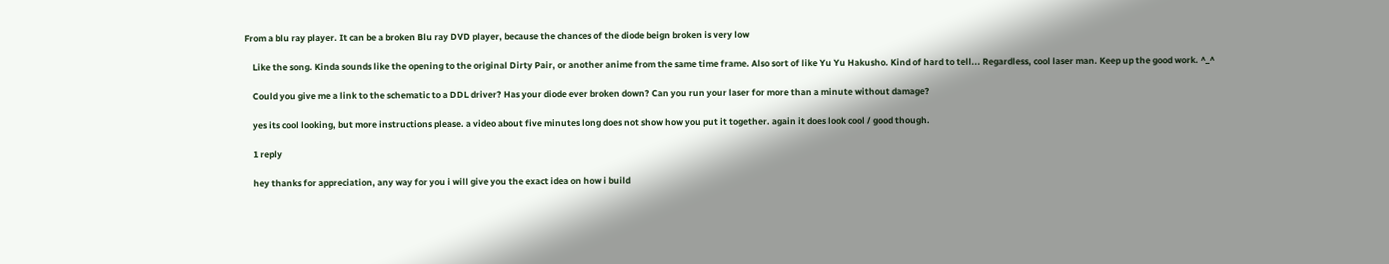From a blu ray player. It can be a broken Blu ray DVD player, because the chances of the diode beign broken is very low

    Like the song. Kinda sounds like the opening to the original Dirty Pair, or another anime from the same time frame. Also sort of like Yu Yu Hakusho. Kind of hard to tell... Regardless, cool laser man. Keep up the good work. ^_^

    Could you give me a link to the schematic to a DDL driver? Has your diode ever broken down? Can you run your laser for more than a minute without damage?

    yes its cool looking, but more instructions please. a video about five minutes long does not show how you put it together. again it does look cool / good though.

    1 reply

    hey thanks for appreciation, any way for you i will give you the exact idea on how i build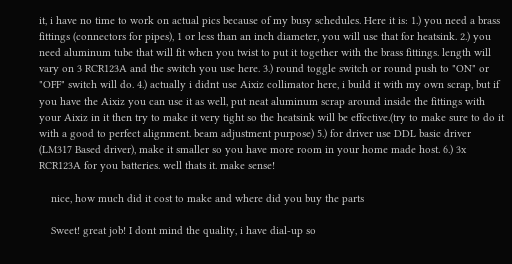it, i have no time to work on actual pics because of my busy schedules. Here it is: 1.) you need a brass fittings (connectors for pipes), 1 or less than an inch diameter, you will use that for heatsink. 2.) you need aluminum tube that will fit when you twist to put it together with the brass fittings. length will vary on 3 RCR123A and the switch you use here. 3.) round toggle switch or round push to "ON" or "OFF" switch will do. 4.) actually i didnt use Aixiz collimator here, i build it with my own scrap, but if you have the Aixiz you can use it as well, put neat aluminum scrap around inside the fittings with your Aixiz in it then try to make it very tight so the heatsink will be effective.(try to make sure to do it with a good to perfect alignment. beam adjustment purpose) 5.) for driver use DDL basic driver (LM317 Based driver), make it smaller so you have more room in your home made host. 6.) 3x RCR123A for you batteries. well thats it. make sense!

    nice, how much did it cost to make and where did you buy the parts

    Sweet! great job! I dont mind the quality, i have dial-up so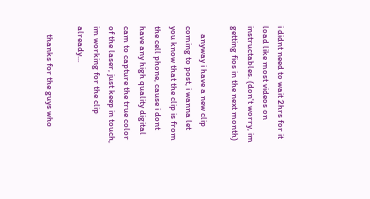i didnt need to wait 2hrs for it load like most videos on instructables. (don't worry, im getting fios in the next month)

    anyway i have a new clip coming to post, i wanna let you know that the clip is from the cell phone, cause i dont have any high quality digital cam to capture the true color of the laser, just keep in touch, im working for the clip already...

    thanks for the guys who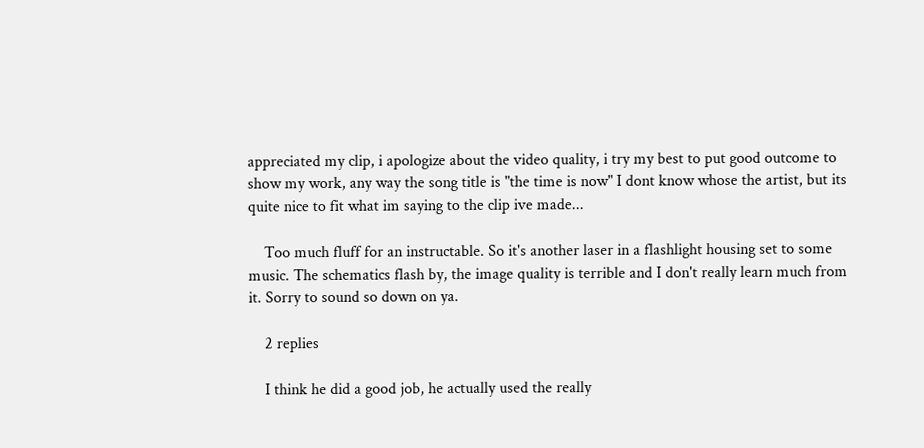appreciated my clip, i apologize about the video quality, i try my best to put good outcome to show my work, any way the song title is "the time is now" I dont know whose the artist, but its quite nice to fit what im saying to the clip ive made...

    Too much fluff for an instructable. So it's another laser in a flashlight housing set to some music. The schematics flash by, the image quality is terrible and I don't really learn much from it. Sorry to sound so down on ya.

    2 replies

    I think he did a good job, he actually used the really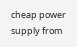cheap power supply from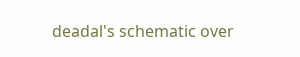deadal's schematic over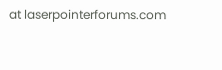at laserpointerforums.com